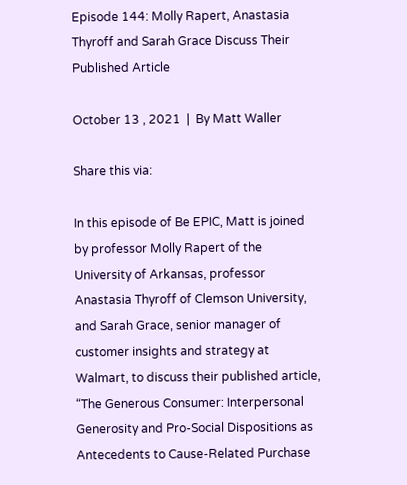Episode 144: Molly Rapert, Anastasia Thyroff and Sarah Grace Discuss Their Published Article

October 13 , 2021  |  By Matt Waller

Share this via:

In this episode of Be EPIC, Matt is joined by professor Molly Rapert of the University of Arkansas, professor Anastasia Thyroff of Clemson University, and Sarah Grace, senior manager of customer insights and strategy at Walmart, to discuss their published article, “The Generous Consumer: Interpersonal Generosity and Pro-Social Dispositions as Antecedents to Cause-Related Purchase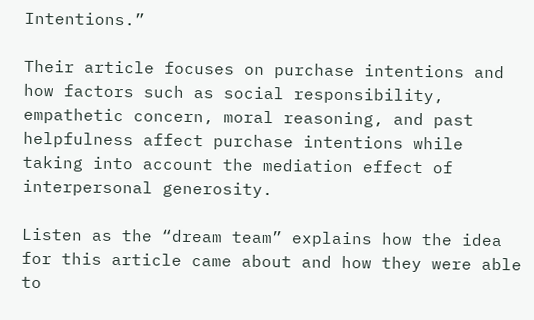Intentions.”

Their article focuses on purchase intentions and how factors such as social responsibility, empathetic concern, moral reasoning, and past helpfulness affect purchase intentions while taking into account the mediation effect of interpersonal generosity.

Listen as the “dream team” explains how the idea for this article came about and how they were able to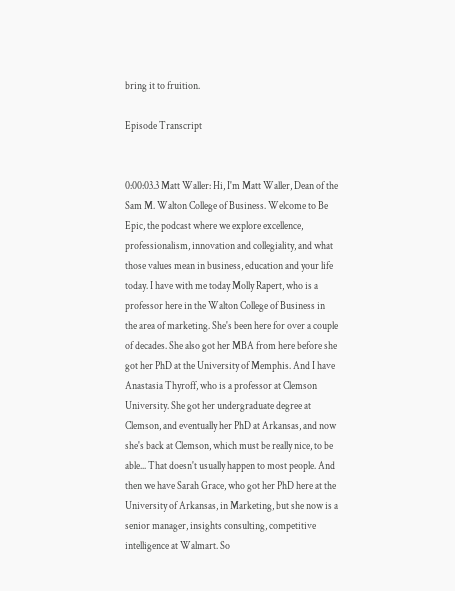bring it to fruition.

Episode Transcript


0:00:03.3 Matt Waller: Hi, I'm Matt Waller, Dean of the Sam M. Walton College of Business. Welcome to Be Epic, the podcast where we explore excellence, professionalism, innovation and collegiality, and what those values mean in business, education and your life today. I have with me today Molly Rapert, who is a professor here in the Walton College of Business in the area of marketing. She's been here for over a couple of decades. She also got her MBA from here before she got her PhD at the University of Memphis. And I have Anastasia Thyroff, who is a professor at Clemson University. She got her undergraduate degree at Clemson, and eventually her PhD at Arkansas, and now she's back at Clemson, which must be really nice, to be able... That doesn't usually happen to most people. And then we have Sarah Grace, who got her PhD here at the University of Arkansas, in Marketing, but she now is a senior manager, insights consulting, competitive intelligence at Walmart. So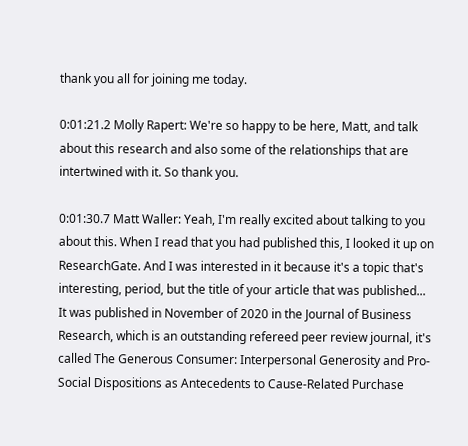thank you all for joining me today.

0:01:21.2 Molly Rapert: We're so happy to be here, Matt, and talk about this research and also some of the relationships that are intertwined with it. So thank you.

0:01:30.7 Matt Waller: Yeah, I'm really excited about talking to you about this. When I read that you had published this, I looked it up on ResearchGate. And I was interested in it because it's a topic that's interesting, period, but the title of your article that was published... It was published in November of 2020 in the Journal of Business Research, which is an outstanding refereed peer review journal, it's called The Generous Consumer: Interpersonal Generosity and Pro-Social Dispositions as Antecedents to Cause-Related Purchase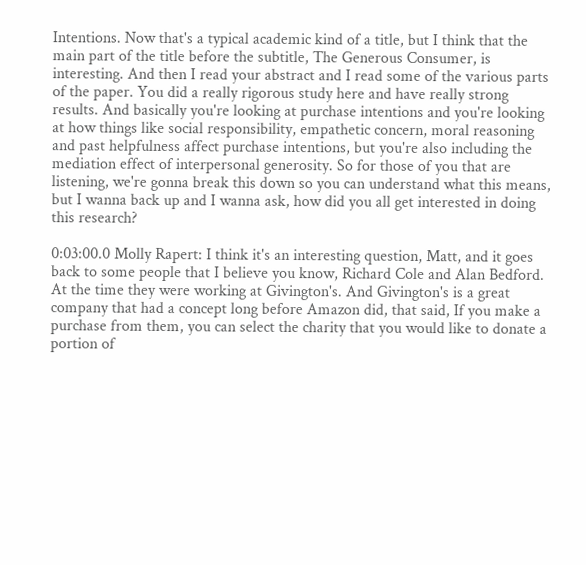Intentions. Now that's a typical academic kind of a title, but I think that the main part of the title before the subtitle, The Generous Consumer, is interesting. And then I read your abstract and I read some of the various parts of the paper. You did a really rigorous study here and have really strong results. And basically you're looking at purchase intentions and you're looking at how things like social responsibility, empathetic concern, moral reasoning and past helpfulness affect purchase intentions, but you're also including the mediation effect of interpersonal generosity. So for those of you that are listening, we're gonna break this down so you can understand what this means, but I wanna back up and I wanna ask, how did you all get interested in doing this research?

0:03:00.0 Molly Rapert: I think it's an interesting question, Matt, and it goes back to some people that I believe you know, Richard Cole and Alan Bedford. At the time they were working at Givington's. And Givington's is a great company that had a concept long before Amazon did, that said, If you make a purchase from them, you can select the charity that you would like to donate a portion of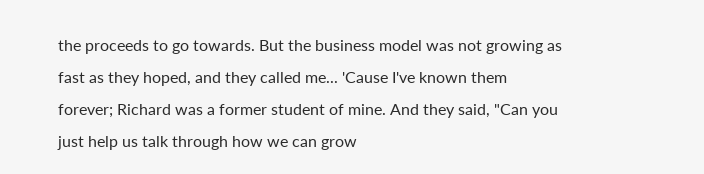the proceeds to go towards. But the business model was not growing as fast as they hoped, and they called me... 'Cause I've known them forever; Richard was a former student of mine. And they said, "Can you just help us talk through how we can grow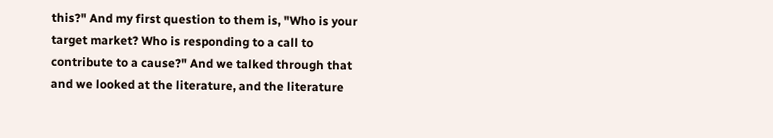this?" And my first question to them is, "Who is your target market? Who is responding to a call to contribute to a cause?" And we talked through that and we looked at the literature, and the literature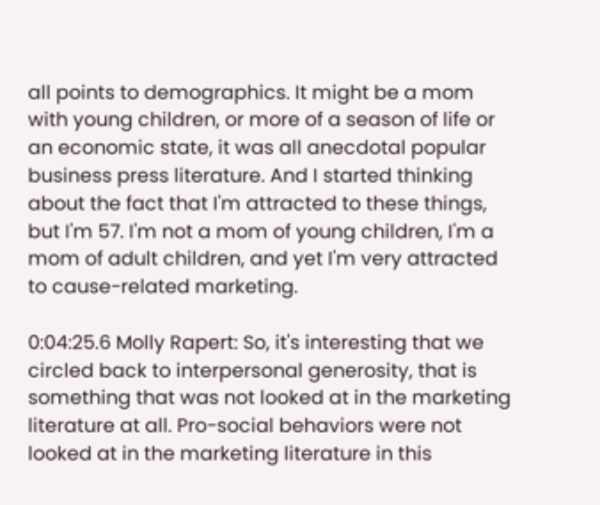all points to demographics. It might be a mom with young children, or more of a season of life or an economic state, it was all anecdotal popular business press literature. And I started thinking about the fact that I'm attracted to these things, but I'm 57. I'm not a mom of young children, I'm a mom of adult children, and yet I'm very attracted to cause-related marketing.

0:04:25.6 Molly Rapert: So, it's interesting that we circled back to interpersonal generosity, that is something that was not looked at in the marketing literature at all. Pro-social behaviors were not looked at in the marketing literature in this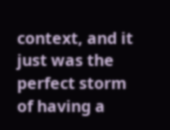context, and it just was the perfect storm of having a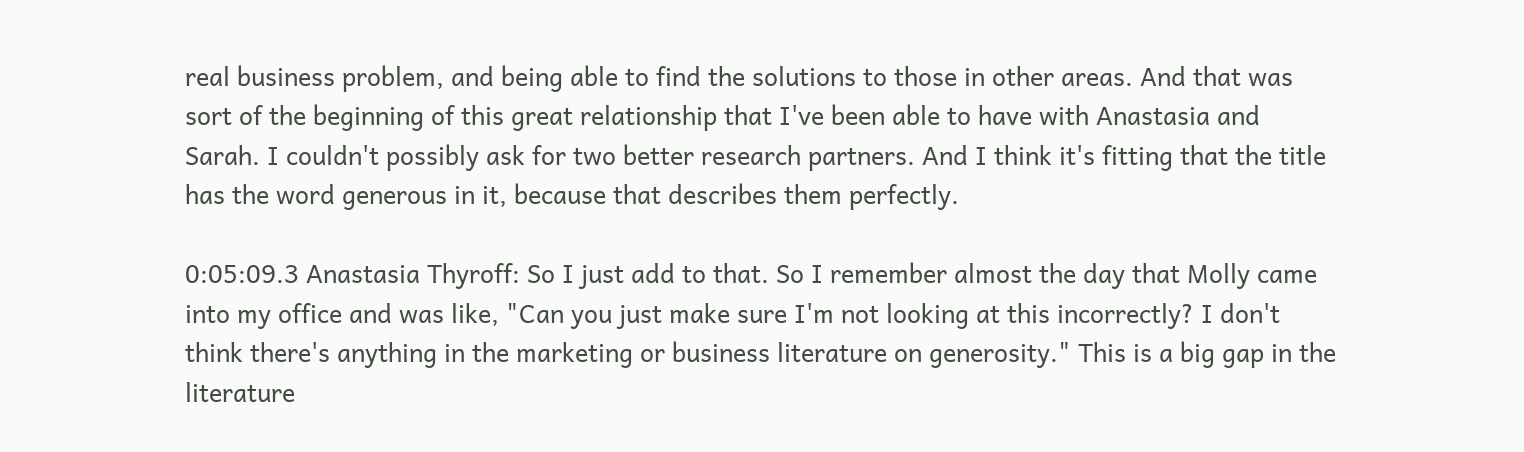real business problem, and being able to find the solutions to those in other areas. And that was sort of the beginning of this great relationship that I've been able to have with Anastasia and Sarah. I couldn't possibly ask for two better research partners. And I think it's fitting that the title has the word generous in it, because that describes them perfectly.

0:05:09.3 Anastasia Thyroff: So I just add to that. So I remember almost the day that Molly came into my office and was like, "Can you just make sure I'm not looking at this incorrectly? I don't think there's anything in the marketing or business literature on generosity." This is a big gap in the literature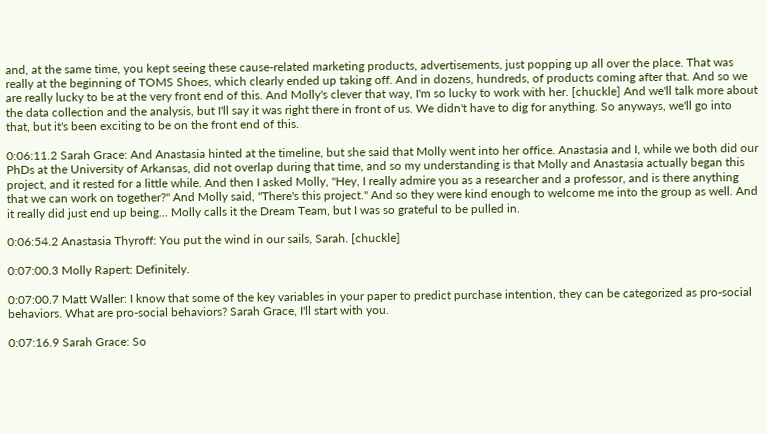and, at the same time, you kept seeing these cause-related marketing products, advertisements, just popping up all over the place. That was really at the beginning of TOMS Shoes, which clearly ended up taking off. And in dozens, hundreds, of products coming after that. And so we are really lucky to be at the very front end of this. And Molly's clever that way, I'm so lucky to work with her. [chuckle] And we'll talk more about the data collection and the analysis, but I'll say it was right there in front of us. We didn't have to dig for anything. So anyways, we'll go into that, but it's been exciting to be on the front end of this.

0:06:11.2 Sarah Grace: And Anastasia hinted at the timeline, but she said that Molly went into her office. Anastasia and I, while we both did our PhDs at the University of Arkansas, did not overlap during that time, and so my understanding is that Molly and Anastasia actually began this project, and it rested for a little while. And then I asked Molly, "Hey, I really admire you as a researcher and a professor, and is there anything that we can work on together?" And Molly said, "There's this project." And so they were kind enough to welcome me into the group as well. And it really did just end up being... Molly calls it the Dream Team, but I was so grateful to be pulled in.

0:06:54.2 Anastasia Thyroff: You put the wind in our sails, Sarah. [chuckle]

0:07:00.3 Molly Rapert: Definitely.

0:07:00.7 Matt Waller: I know that some of the key variables in your paper to predict purchase intention, they can be categorized as pro-social behaviors. What are pro-social behaviors? Sarah Grace, I'll start with you.

0:07:16.9 Sarah Grace: So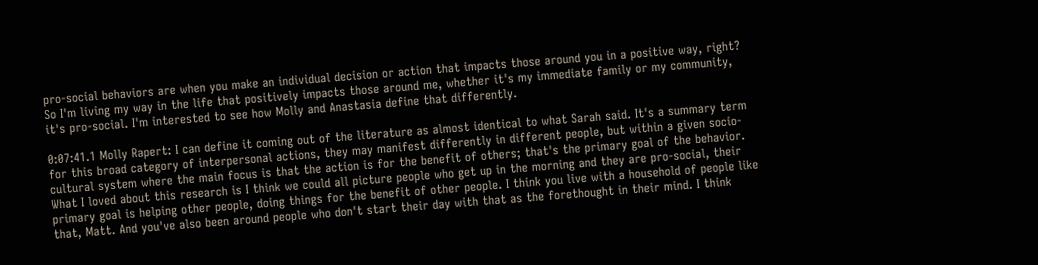pro-social behaviors are when you make an individual decision or action that impacts those around you in a positive way, right? So I'm living my way in the life that positively impacts those around me, whether it's my immediate family or my community, it's pro-social. I'm interested to see how Molly and Anastasia define that differently.

0:07:41.1 Molly Rapert: I can define it coming out of the literature as almost identical to what Sarah said. It's a summary term for this broad category of interpersonal actions, they may manifest differently in different people, but within a given socio-cultural system where the main focus is that the action is for the benefit of others; that's the primary goal of the behavior. What I loved about this research is I think we could all picture people who get up in the morning and they are pro-social, their primary goal is helping other people, doing things for the benefit of other people. I think you live with a household of people like that, Matt. And you've also been around people who don't start their day with that as the forethought in their mind. I think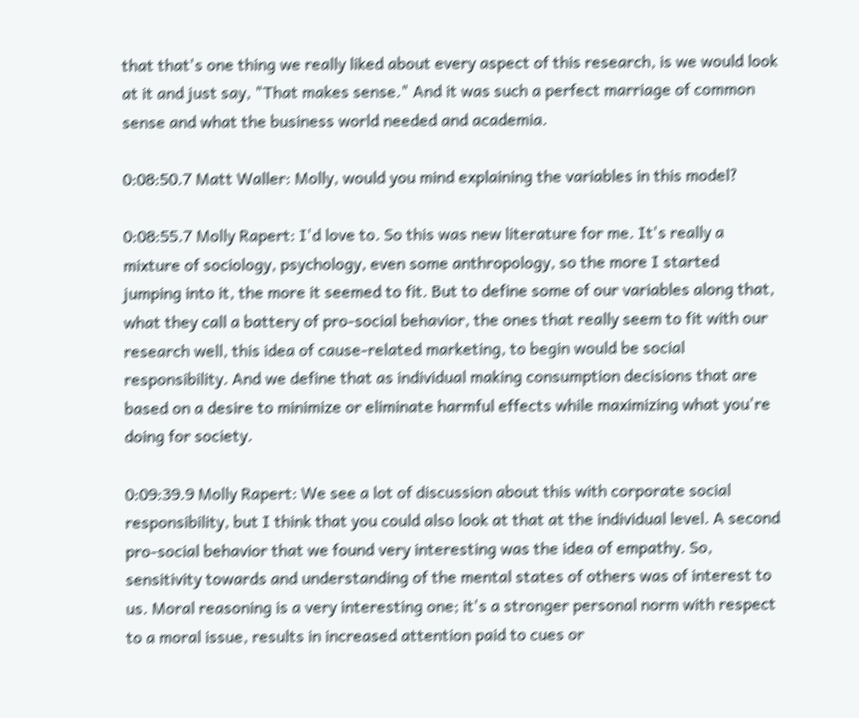that that's one thing we really liked about every aspect of this research, is we would look at it and just say, "That makes sense." And it was such a perfect marriage of common sense and what the business world needed and academia.

0:08:50.7 Matt Waller: Molly, would you mind explaining the variables in this model?

0:08:55.7 Molly Rapert: I'd love to. So this was new literature for me. It's really a mixture of sociology, psychology, even some anthropology, so the more I started jumping into it, the more it seemed to fit. But to define some of our variables along that, what they call a battery of pro-social behavior, the ones that really seem to fit with our research well, this idea of cause-related marketing, to begin would be social responsibility. And we define that as individual making consumption decisions that are based on a desire to minimize or eliminate harmful effects while maximizing what you're doing for society.

0:09:39.9 Molly Rapert: We see a lot of discussion about this with corporate social responsibility, but I think that you could also look at that at the individual level. A second pro-social behavior that we found very interesting was the idea of empathy. So, sensitivity towards and understanding of the mental states of others was of interest to us. Moral reasoning is a very interesting one; it's a stronger personal norm with respect to a moral issue, results in increased attention paid to cues or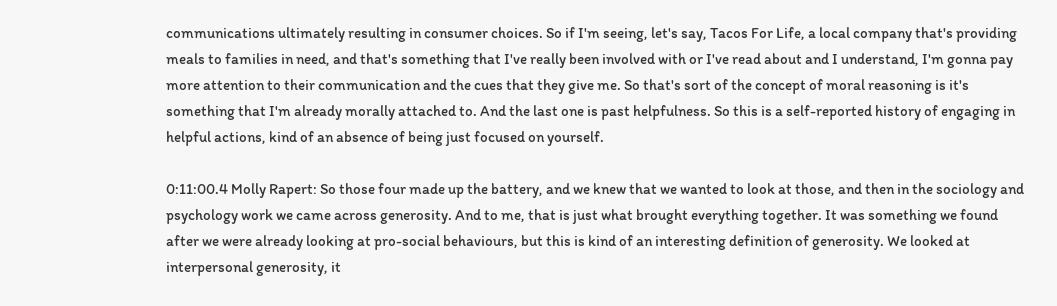communications ultimately resulting in consumer choices. So if I'm seeing, let's say, Tacos For Life, a local company that's providing meals to families in need, and that's something that I've really been involved with or I've read about and I understand, I'm gonna pay more attention to their communication and the cues that they give me. So that's sort of the concept of moral reasoning is it's something that I'm already morally attached to. And the last one is past helpfulness. So this is a self-reported history of engaging in helpful actions, kind of an absence of being just focused on yourself.

0:11:00.4 Molly Rapert: So those four made up the battery, and we knew that we wanted to look at those, and then in the sociology and psychology work we came across generosity. And to me, that is just what brought everything together. It was something we found after we were already looking at pro-social behaviours, but this is kind of an interesting definition of generosity. We looked at interpersonal generosity, it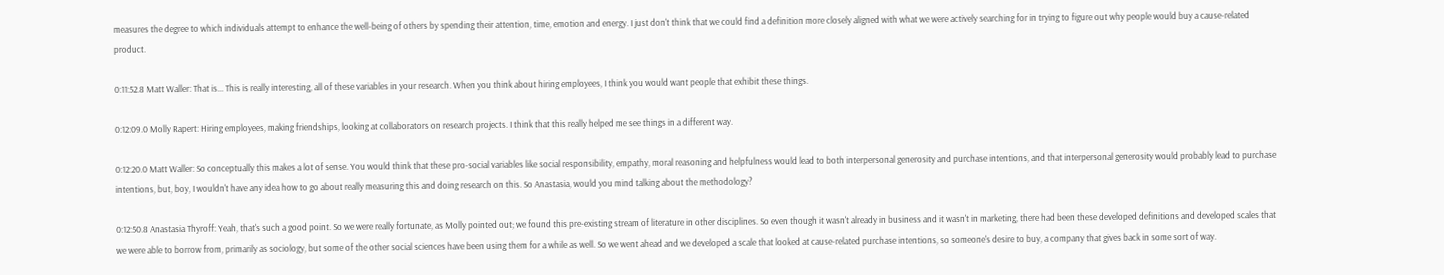measures the degree to which individuals attempt to enhance the well-being of others by spending their attention, time, emotion and energy. I just don't think that we could find a definition more closely aligned with what we were actively searching for in trying to figure out why people would buy a cause-related product.

0:11:52.8 Matt Waller: That is... This is really interesting, all of these variables in your research. When you think about hiring employees, I think you would want people that exhibit these things.

0:12:09.0 Molly Rapert: Hiring employees, making friendships, looking at collaborators on research projects. I think that this really helped me see things in a different way.

0:12:20.0 Matt Waller: So conceptually this makes a lot of sense. You would think that these pro-social variables like social responsibility, empathy, moral reasoning and helpfulness would lead to both interpersonal generosity and purchase intentions, and that interpersonal generosity would probably lead to purchase intentions, but, boy, I wouldn't have any idea how to go about really measuring this and doing research on this. So Anastasia, would you mind talking about the methodology?

0:12:50.8 Anastasia Thyroff: Yeah, that's such a good point. So we were really fortunate, as Molly pointed out; we found this pre-existing stream of literature in other disciplines. So even though it wasn't already in business and it wasn't in marketing, there had been these developed definitions and developed scales that we were able to borrow from, primarily as sociology, but some of the other social sciences have been using them for a while as well. So we went ahead and we developed a scale that looked at cause-related purchase intentions, so someone's desire to buy, a company that gives back in some sort of way.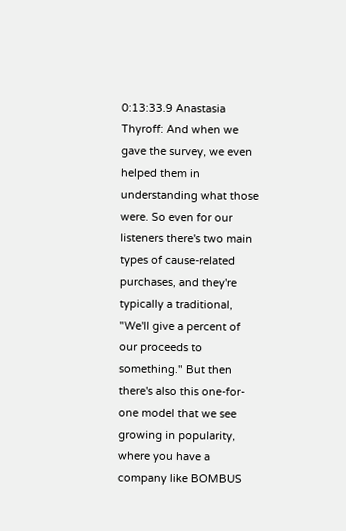0:13:33.9 Anastasia Thyroff: And when we gave the survey, we even helped them in understanding what those were. So even for our listeners there's two main types of cause-related purchases, and they're typically a traditional, "We'll give a percent of our proceeds to something." But then there's also this one-for-one model that we see growing in popularity, where you have a company like BOMBUS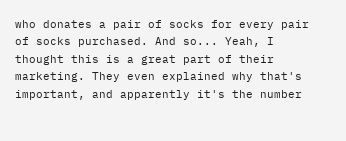who donates a pair of socks for every pair of socks purchased. And so... Yeah, I thought this is a great part of their marketing. They even explained why that's important, and apparently it's the number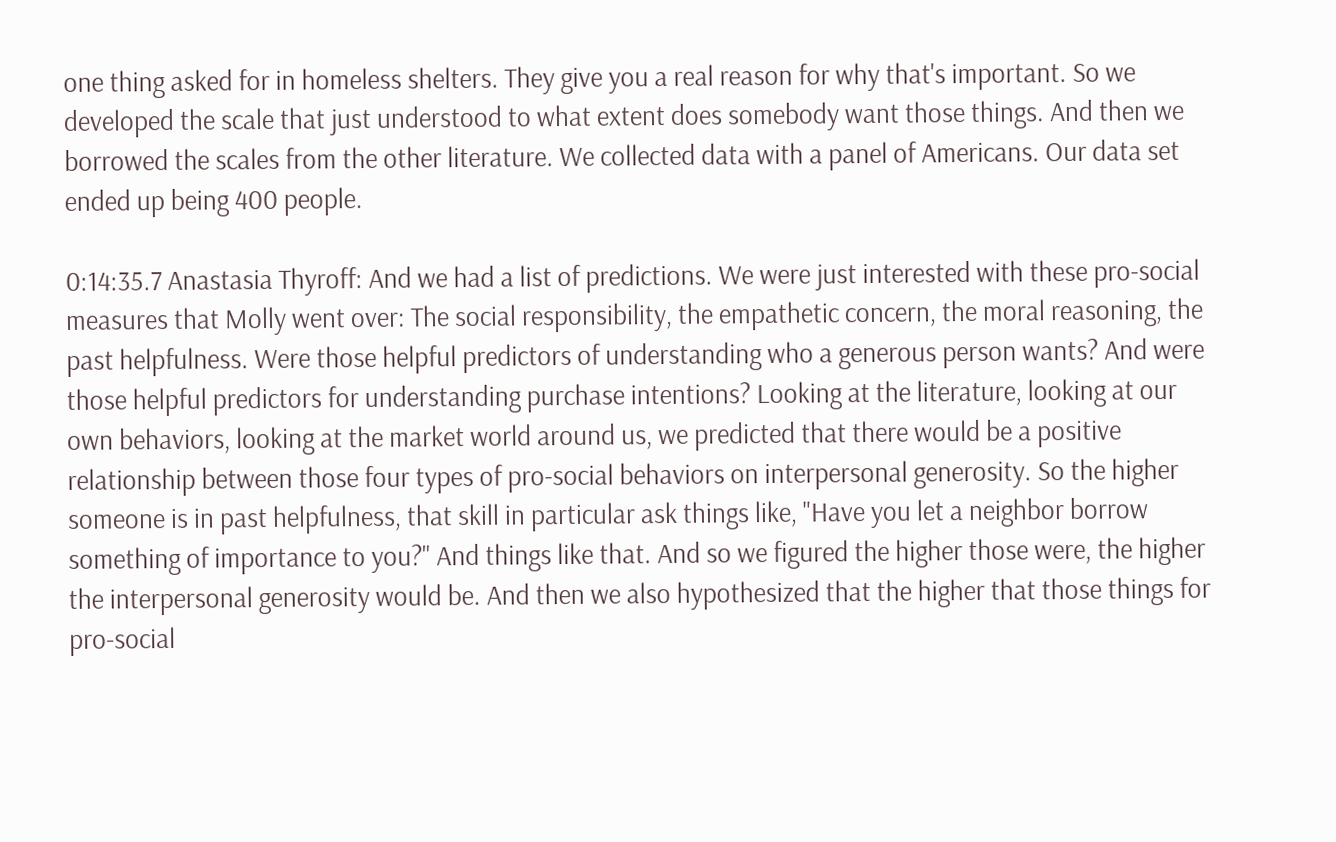one thing asked for in homeless shelters. They give you a real reason for why that's important. So we developed the scale that just understood to what extent does somebody want those things. And then we borrowed the scales from the other literature. We collected data with a panel of Americans. Our data set ended up being 400 people.

0:14:35.7 Anastasia Thyroff: And we had a list of predictions. We were just interested with these pro-social measures that Molly went over: The social responsibility, the empathetic concern, the moral reasoning, the past helpfulness. Were those helpful predictors of understanding who a generous person wants? And were those helpful predictors for understanding purchase intentions? Looking at the literature, looking at our own behaviors, looking at the market world around us, we predicted that there would be a positive relationship between those four types of pro-social behaviors on interpersonal generosity. So the higher someone is in past helpfulness, that skill in particular ask things like, "Have you let a neighbor borrow something of importance to you?" And things like that. And so we figured the higher those were, the higher the interpersonal generosity would be. And then we also hypothesized that the higher that those things for pro-social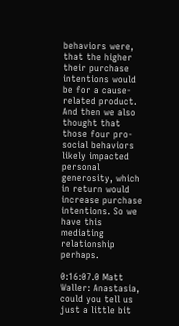behaviors were, that the higher their purchase intentions would be for a cause-related product. And then we also thought that those four pro-social behaviors likely impacted personal generosity, which in return would increase purchase intentions. So we have this mediating relationship perhaps.

0:16:07.0 Matt Waller: Anastasia, could you tell us just a little bit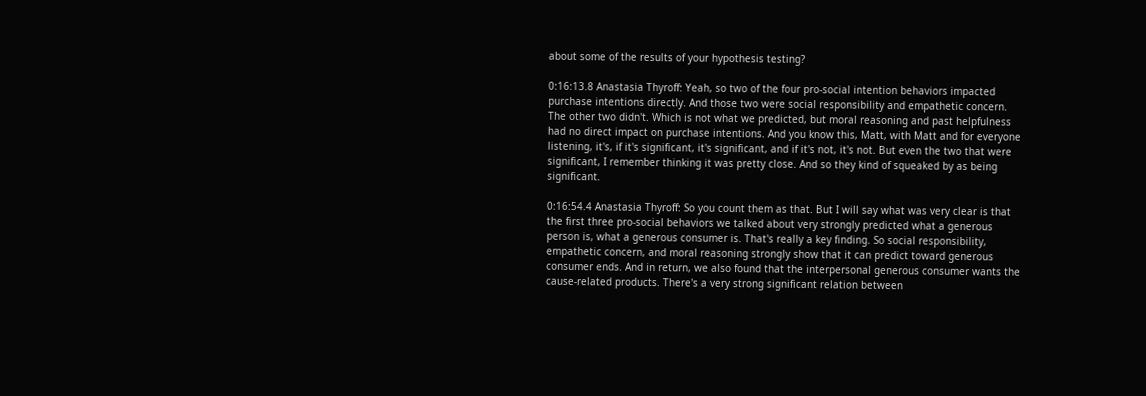about some of the results of your hypothesis testing?

0:16:13.8 Anastasia Thyroff: Yeah, so two of the four pro-social intention behaviors impacted purchase intentions directly. And those two were social responsibility and empathetic concern. The other two didn't. Which is not what we predicted, but moral reasoning and past helpfulness had no direct impact on purchase intentions. And you know this, Matt, with Matt and for everyone listening, it's, if it's significant, it's significant, and if it's not, it's not. But even the two that were significant, I remember thinking it was pretty close. And so they kind of squeaked by as being significant.

0:16:54.4 Anastasia Thyroff: So you count them as that. But I will say what was very clear is that the first three pro-social behaviors we talked about very strongly predicted what a generous person is, what a generous consumer is. That's really a key finding. So social responsibility, empathetic concern, and moral reasoning strongly show that it can predict toward generous consumer ends. And in return, we also found that the interpersonal generous consumer wants the cause-related products. There's a very strong significant relation between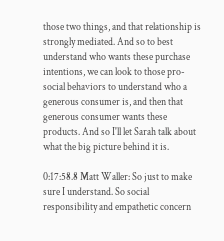those two things, and that relationship is strongly mediated. And so to best understand who wants these purchase intentions, we can look to those pro-social behaviors to understand who a generous consumer is, and then that generous consumer wants these products. And so I'll let Sarah talk about what the big picture behind it is.

0:17:58.8 Matt Waller: So just to make sure I understand. So social responsibility and empathetic concern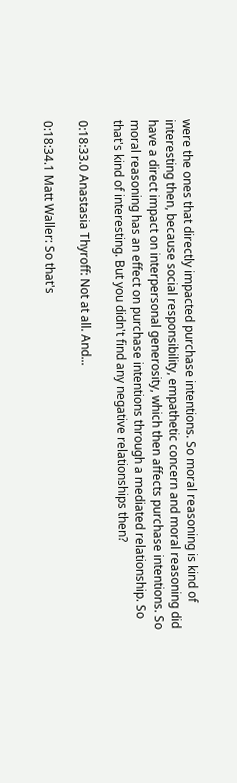were the ones that directly impacted purchase intentions. So moral reasoning is kind of interesting then, because social responsibility, empathetic concern and moral reasoning did have a direct impact on interpersonal generosity, which then affects purchase intentions. So moral reasoning has an effect on purchase intentions through a mediated relationship. So that's kind of interesting. But you didn't find any negative relationships then?

0:18:33.0 Anastasia Thyroff: Not at all. And...

0:18:34.1 Matt Waller: So that's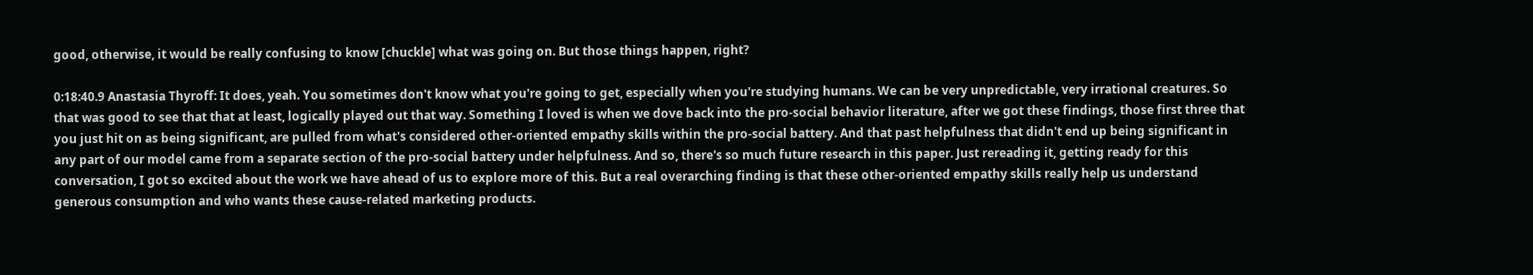good, otherwise, it would be really confusing to know [chuckle] what was going on. But those things happen, right?

0:18:40.9 Anastasia Thyroff: It does, yeah. You sometimes don't know what you're going to get, especially when you're studying humans. We can be very unpredictable, very irrational creatures. So that was good to see that that at least, logically played out that way. Something I loved is when we dove back into the pro-social behavior literature, after we got these findings, those first three that you just hit on as being significant, are pulled from what's considered other-oriented empathy skills within the pro-social battery. And that past helpfulness that didn't end up being significant in any part of our model came from a separate section of the pro-social battery under helpfulness. And so, there's so much future research in this paper. Just rereading it, getting ready for this conversation, I got so excited about the work we have ahead of us to explore more of this. But a real overarching finding is that these other-oriented empathy skills really help us understand generous consumption and who wants these cause-related marketing products.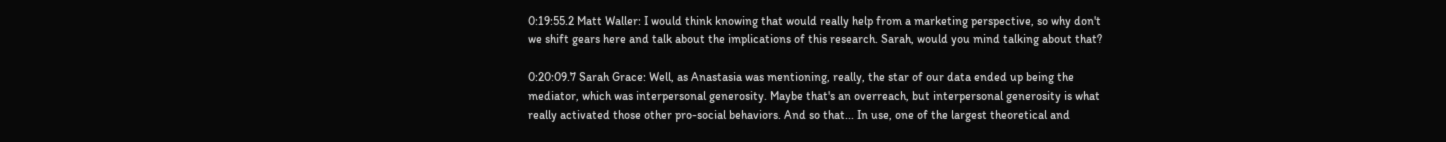0:19:55.2 Matt Waller: I would think knowing that would really help from a marketing perspective, so why don't we shift gears here and talk about the implications of this research. Sarah, would you mind talking about that?

0:20:09.7 Sarah Grace: Well, as Anastasia was mentioning, really, the star of our data ended up being the mediator, which was interpersonal generosity. Maybe that's an overreach, but interpersonal generosity is what really activated those other pro-social behaviors. And so that... In use, one of the largest theoretical and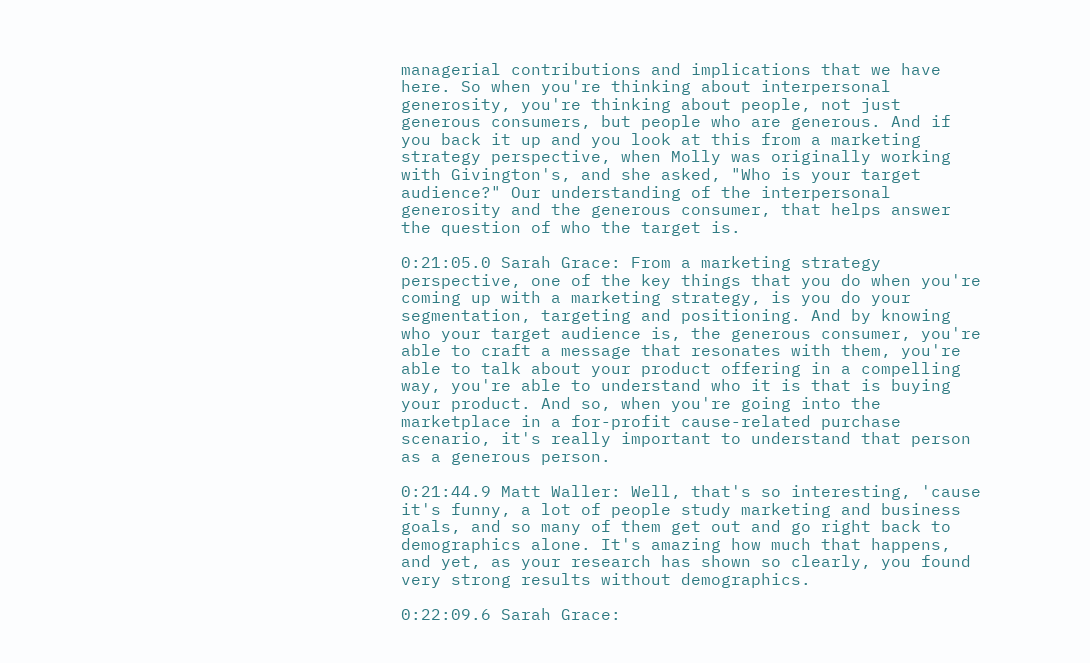managerial contributions and implications that we have here. So when you're thinking about interpersonal generosity, you're thinking about people, not just generous consumers, but people who are generous. And if you back it up and you look at this from a marketing strategy perspective, when Molly was originally working with Givington's, and she asked, "Who is your target audience?" Our understanding of the interpersonal generosity and the generous consumer, that helps answer the question of who the target is.

0:21:05.0 Sarah Grace: From a marketing strategy perspective, one of the key things that you do when you're coming up with a marketing strategy, is you do your segmentation, targeting and positioning. And by knowing who your target audience is, the generous consumer, you're able to craft a message that resonates with them, you're able to talk about your product offering in a compelling way, you're able to understand who it is that is buying your product. And so, when you're going into the marketplace in a for-profit cause-related purchase scenario, it's really important to understand that person as a generous person.

0:21:44.9 Matt Waller: Well, that's so interesting, 'cause it's funny, a lot of people study marketing and business goals, and so many of them get out and go right back to demographics alone. It's amazing how much that happens, and yet, as your research has shown so clearly, you found very strong results without demographics.

0:22:09.6 Sarah Grace: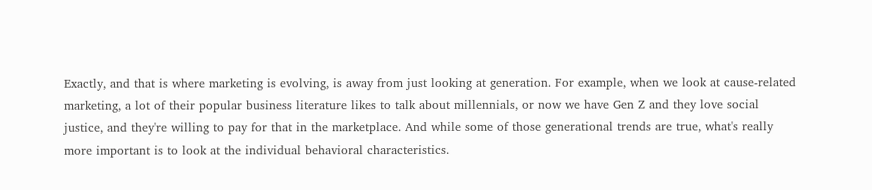Exactly, and that is where marketing is evolving, is away from just looking at generation. For example, when we look at cause-related marketing, a lot of their popular business literature likes to talk about millennials, or now we have Gen Z and they love social justice, and they're willing to pay for that in the marketplace. And while some of those generational trends are true, what's really more important is to look at the individual behavioral characteristics.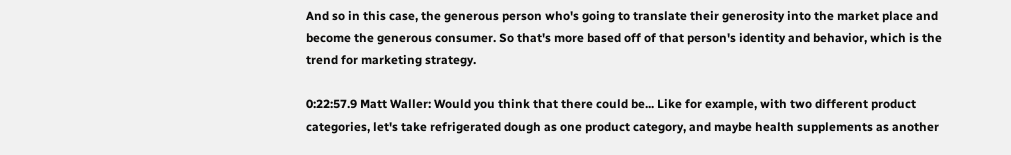And so in this case, the generous person who's going to translate their generosity into the market place and become the generous consumer. So that's more based off of that person's identity and behavior, which is the trend for marketing strategy.

0:22:57.9 Matt Waller: Would you think that there could be... Like for example, with two different product categories, let's take refrigerated dough as one product category, and maybe health supplements as another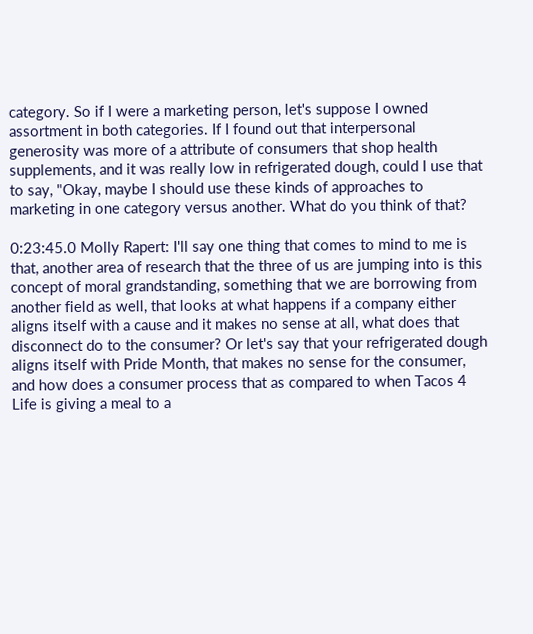category. So if I were a marketing person, let's suppose I owned assortment in both categories. If I found out that interpersonal generosity was more of a attribute of consumers that shop health supplements, and it was really low in refrigerated dough, could I use that to say, "Okay, maybe I should use these kinds of approaches to marketing in one category versus another. What do you think of that?

0:23:45.0 Molly Rapert: I'll say one thing that comes to mind to me is that, another area of research that the three of us are jumping into is this concept of moral grandstanding, something that we are borrowing from another field as well, that looks at what happens if a company either aligns itself with a cause and it makes no sense at all, what does that disconnect do to the consumer? Or let's say that your refrigerated dough aligns itself with Pride Month, that makes no sense for the consumer, and how does a consumer process that as compared to when Tacos 4 Life is giving a meal to a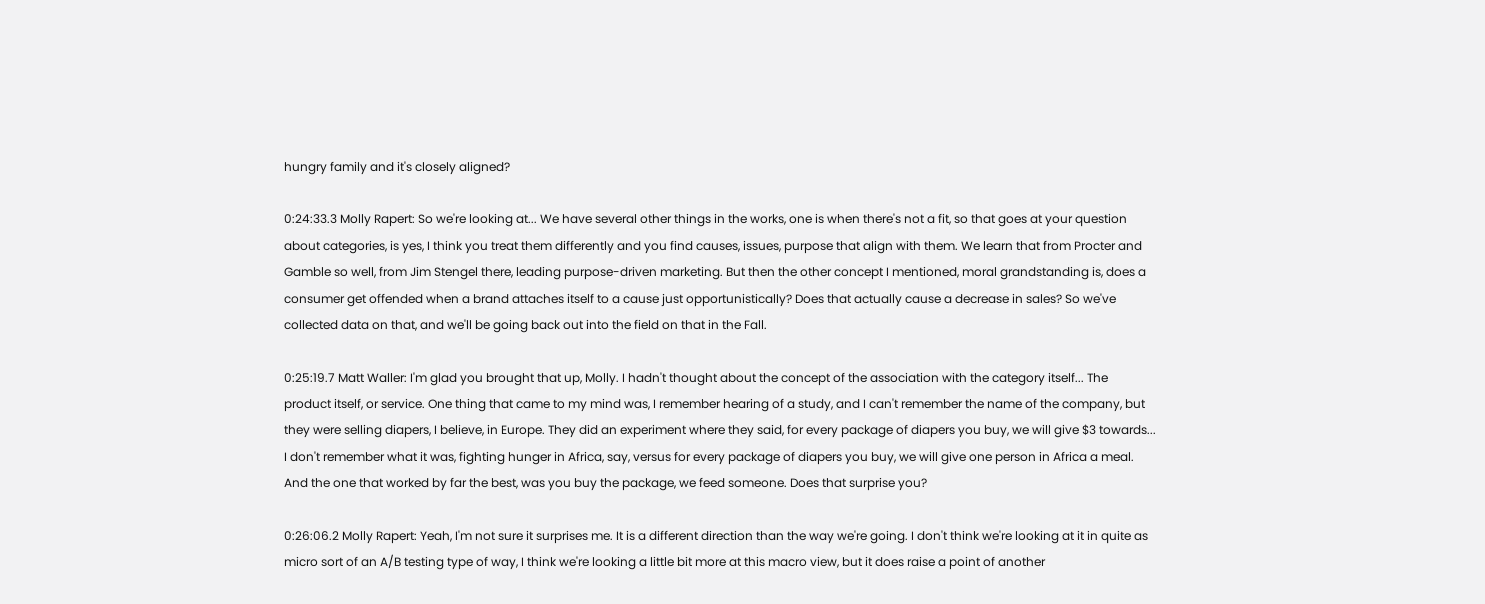hungry family and it's closely aligned?

0:24:33.3 Molly Rapert: So we're looking at... We have several other things in the works, one is when there's not a fit, so that goes at your question about categories, is yes, I think you treat them differently and you find causes, issues, purpose that align with them. We learn that from Procter and Gamble so well, from Jim Stengel there, leading purpose-driven marketing. But then the other concept I mentioned, moral grandstanding is, does a consumer get offended when a brand attaches itself to a cause just opportunistically? Does that actually cause a decrease in sales? So we've collected data on that, and we'll be going back out into the field on that in the Fall.

0:25:19.7 Matt Waller: I'm glad you brought that up, Molly. I hadn't thought about the concept of the association with the category itself... The product itself, or service. One thing that came to my mind was, I remember hearing of a study, and I can't remember the name of the company, but they were selling diapers, I believe, in Europe. They did an experiment where they said, for every package of diapers you buy, we will give $3 towards... I don't remember what it was, fighting hunger in Africa, say, versus for every package of diapers you buy, we will give one person in Africa a meal. And the one that worked by far the best, was you buy the package, we feed someone. Does that surprise you?

0:26:06.2 Molly Rapert: Yeah, I'm not sure it surprises me. It is a different direction than the way we're going. I don't think we're looking at it in quite as micro sort of an A/B testing type of way, I think we're looking a little bit more at this macro view, but it does raise a point of another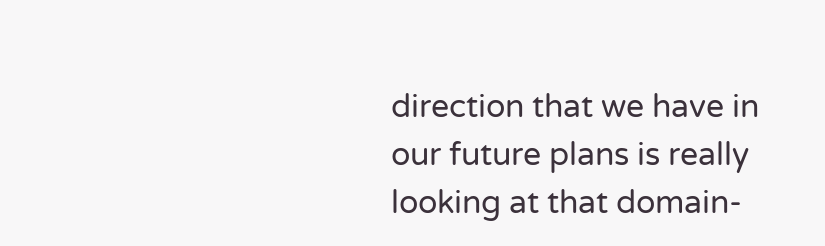direction that we have in our future plans is really looking at that domain-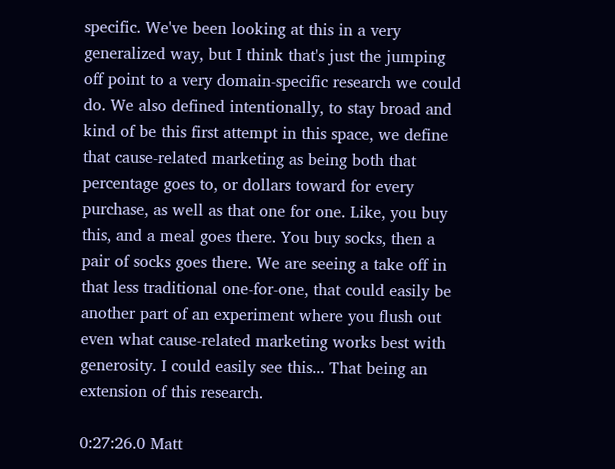specific. We've been looking at this in a very generalized way, but I think that's just the jumping off point to a very domain-specific research we could do. We also defined intentionally, to stay broad and kind of be this first attempt in this space, we define that cause-related marketing as being both that percentage goes to, or dollars toward for every purchase, as well as that one for one. Like, you buy this, and a meal goes there. You buy socks, then a pair of socks goes there. We are seeing a take off in that less traditional one-for-one, that could easily be another part of an experiment where you flush out even what cause-related marketing works best with generosity. I could easily see this... That being an extension of this research.

0:27:26.0 Matt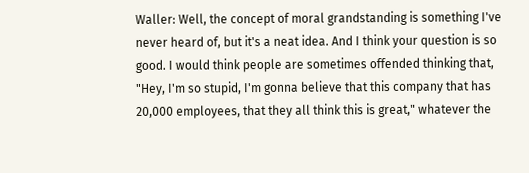Waller: Well, the concept of moral grandstanding is something I've never heard of, but it's a neat idea. And I think your question is so good. I would think people are sometimes offended thinking that, "Hey, I'm so stupid, I'm gonna believe that this company that has 20,000 employees, that they all think this is great," whatever the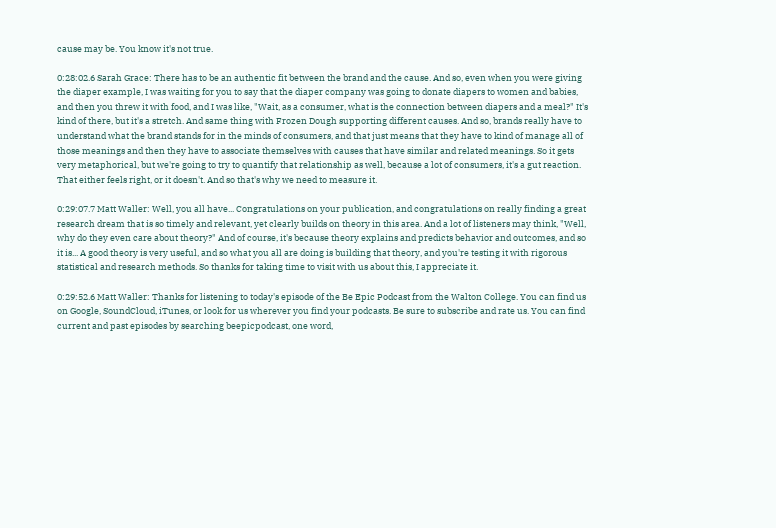cause may be. You know it's not true.

0:28:02.6 Sarah Grace: There has to be an authentic fit between the brand and the cause. And so, even when you were giving the diaper example, I was waiting for you to say that the diaper company was going to donate diapers to women and babies, and then you threw it with food, and I was like, "Wait, as a consumer, what is the connection between diapers and a meal?" It's kind of there, but it's a stretch. And same thing with Frozen Dough supporting different causes. And so, brands really have to understand what the brand stands for in the minds of consumers, and that just means that they have to kind of manage all of those meanings and then they have to associate themselves with causes that have similar and related meanings. So it gets very metaphorical, but we're going to try to quantify that relationship as well, because a lot of consumers, it's a gut reaction. That either feels right, or it doesn't. And so that's why we need to measure it.

0:29:07.7 Matt Waller: Well, you all have... Congratulations on your publication, and congratulations on really finding a great research dream that is so timely and relevant, yet clearly builds on theory in this area. And a lot of listeners may think, "Well, why do they even care about theory?" And of course, it's because theory explains and predicts behavior and outcomes, and so it is... A good theory is very useful, and so what you all are doing is building that theory, and you're testing it with rigorous statistical and research methods. So thanks for taking time to visit with us about this, I appreciate it.

0:29:52.6 Matt Waller: Thanks for listening to today's episode of the Be Epic Podcast from the Walton College. You can find us on Google, SoundCloud, iTunes, or look for us wherever you find your podcasts. Be sure to subscribe and rate us. You can find current and past episodes by searching beepicpodcast, one word,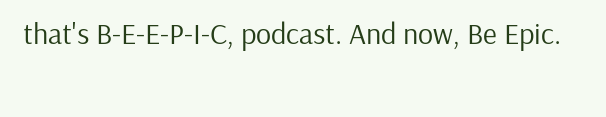that's B-E-E-P-I-C, podcast. And now, Be Epic.